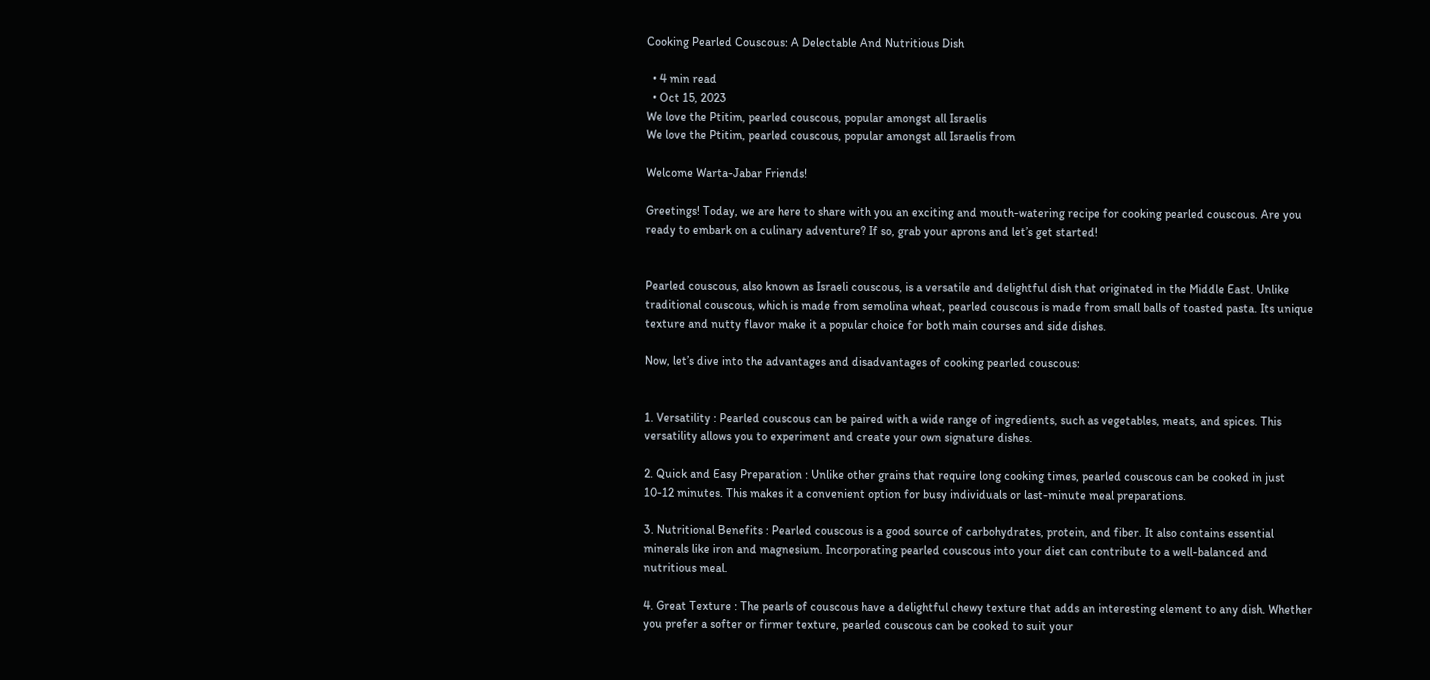Cooking Pearled Couscous: A Delectable And Nutritious Dish

  • 4 min read
  • Oct 15, 2023
We love the Ptitim, pearled couscous, popular amongst all Israelis
We love the Ptitim, pearled couscous, popular amongst all Israelis from

Welcome Warta-Jabar Friends!

Greetings! Today, we are here to share with you an exciting and mouth-watering recipe for cooking pearled couscous. Are you ready to embark on a culinary adventure? If so, grab your aprons and let’s get started!


Pearled couscous, also known as Israeli couscous, is a versatile and delightful dish that originated in the Middle East. Unlike traditional couscous, which is made from semolina wheat, pearled couscous is made from small balls of toasted pasta. Its unique texture and nutty flavor make it a popular choice for both main courses and side dishes.

Now, let’s dive into the advantages and disadvantages of cooking pearled couscous:


1. Versatility : Pearled couscous can be paired with a wide range of ingredients, such as vegetables, meats, and spices. This versatility allows you to experiment and create your own signature dishes.

2. Quick and Easy Preparation : Unlike other grains that require long cooking times, pearled couscous can be cooked in just 10-12 minutes. This makes it a convenient option for busy individuals or last-minute meal preparations.

3. Nutritional Benefits : Pearled couscous is a good source of carbohydrates, protein, and fiber. It also contains essential minerals like iron and magnesium. Incorporating pearled couscous into your diet can contribute to a well-balanced and nutritious meal.

4. Great Texture : The pearls of couscous have a delightful chewy texture that adds an interesting element to any dish. Whether you prefer a softer or firmer texture, pearled couscous can be cooked to suit your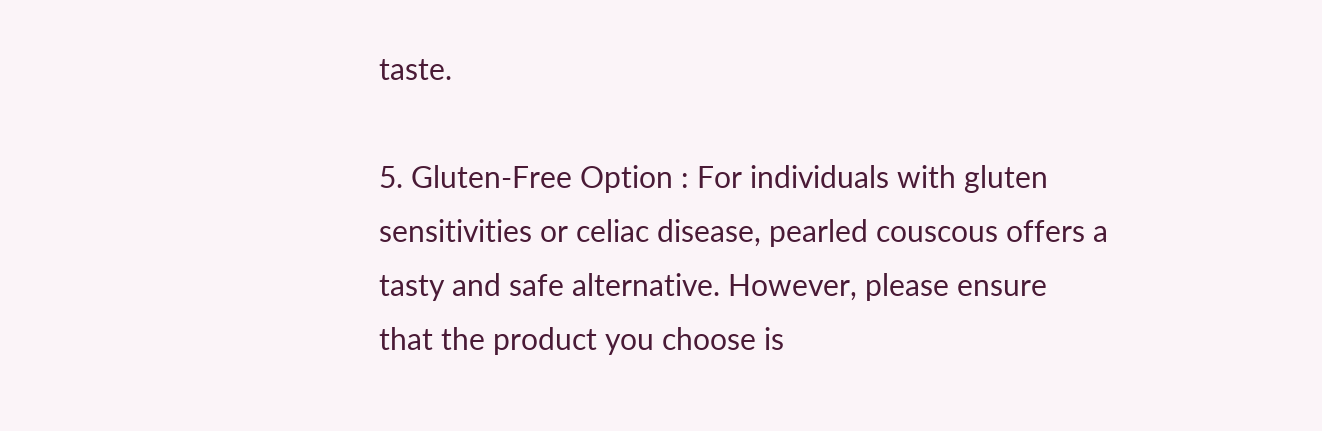taste.

5. Gluten-Free Option : For individuals with gluten sensitivities or celiac disease, pearled couscous offers a tasty and safe alternative. However, please ensure that the product you choose is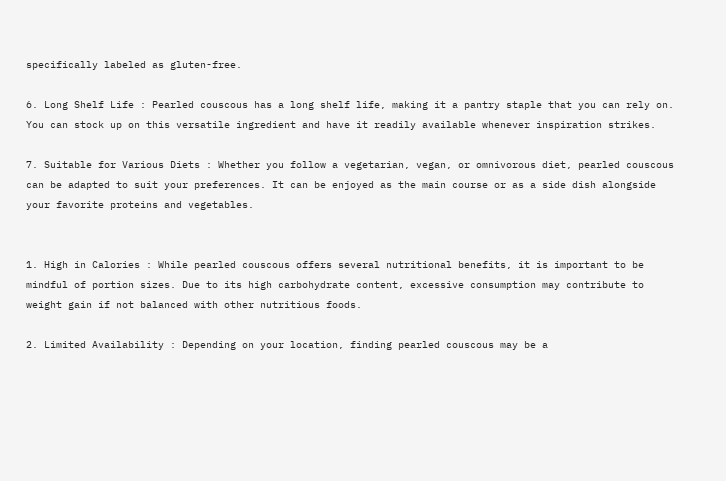specifically labeled as gluten-free.

6. Long Shelf Life : Pearled couscous has a long shelf life, making it a pantry staple that you can rely on. You can stock up on this versatile ingredient and have it readily available whenever inspiration strikes.

7. Suitable for Various Diets : Whether you follow a vegetarian, vegan, or omnivorous diet, pearled couscous can be adapted to suit your preferences. It can be enjoyed as the main course or as a side dish alongside your favorite proteins and vegetables.


1. High in Calories : While pearled couscous offers several nutritional benefits, it is important to be mindful of portion sizes. Due to its high carbohydrate content, excessive consumption may contribute to weight gain if not balanced with other nutritious foods.

2. Limited Availability : Depending on your location, finding pearled couscous may be a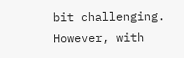bit challenging. However, with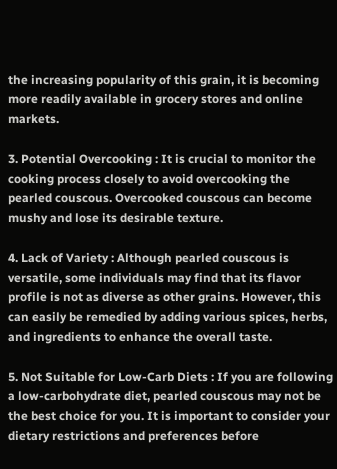the increasing popularity of this grain, it is becoming more readily available in grocery stores and online markets.

3. Potential Overcooking : It is crucial to monitor the cooking process closely to avoid overcooking the pearled couscous. Overcooked couscous can become mushy and lose its desirable texture.

4. Lack of Variety : Although pearled couscous is versatile, some individuals may find that its flavor profile is not as diverse as other grains. However, this can easily be remedied by adding various spices, herbs, and ingredients to enhance the overall taste.

5. Not Suitable for Low-Carb Diets : If you are following a low-carbohydrate diet, pearled couscous may not be the best choice for you. It is important to consider your dietary restrictions and preferences before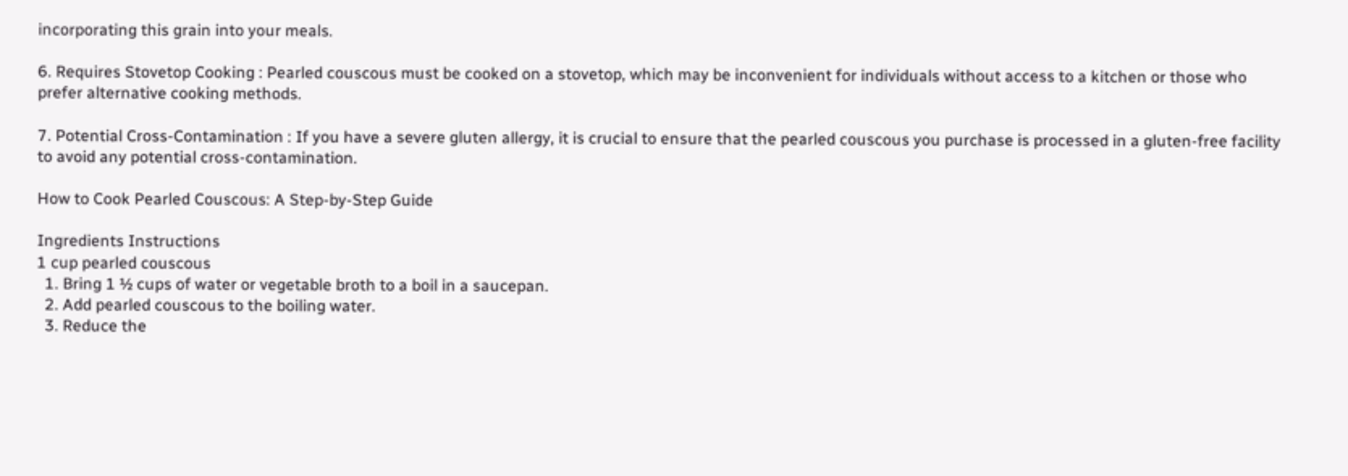incorporating this grain into your meals.

6. Requires Stovetop Cooking : Pearled couscous must be cooked on a stovetop, which may be inconvenient for individuals without access to a kitchen or those who prefer alternative cooking methods.

7. Potential Cross-Contamination : If you have a severe gluten allergy, it is crucial to ensure that the pearled couscous you purchase is processed in a gluten-free facility to avoid any potential cross-contamination.

How to Cook Pearled Couscous: A Step-by-Step Guide

Ingredients Instructions
1 cup pearled couscous
  1. Bring 1 ½ cups of water or vegetable broth to a boil in a saucepan.
  2. Add pearled couscous to the boiling water.
  3. Reduce the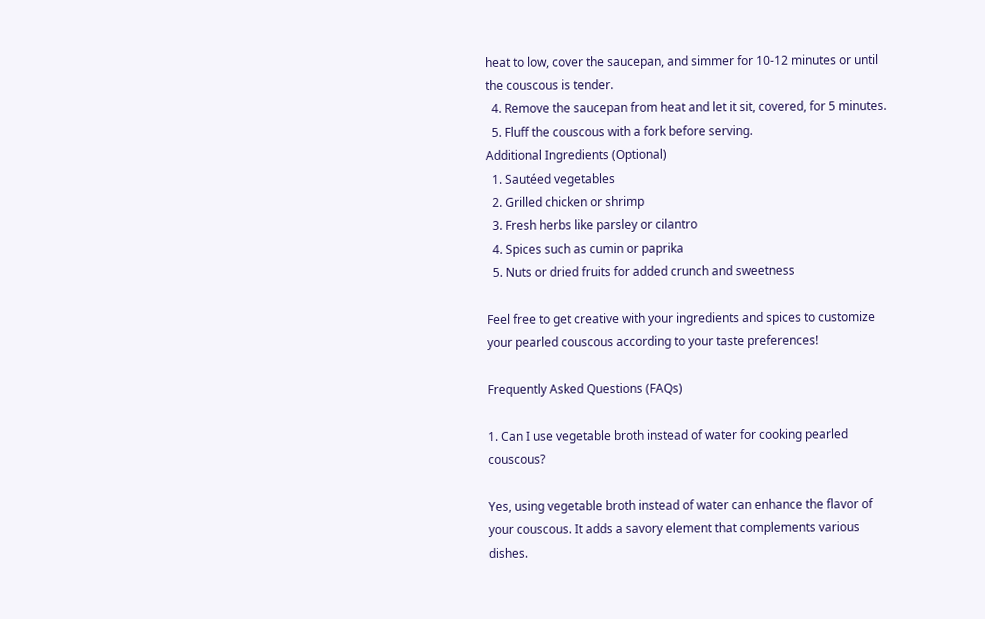heat to low, cover the saucepan, and simmer for 10-12 minutes or until the couscous is tender.
  4. Remove the saucepan from heat and let it sit, covered, for 5 minutes.
  5. Fluff the couscous with a fork before serving.
Additional Ingredients (Optional)
  1. Sautéed vegetables
  2. Grilled chicken or shrimp
  3. Fresh herbs like parsley or cilantro
  4. Spices such as cumin or paprika
  5. Nuts or dried fruits for added crunch and sweetness

Feel free to get creative with your ingredients and spices to customize your pearled couscous according to your taste preferences!

Frequently Asked Questions (FAQs)

1. Can I use vegetable broth instead of water for cooking pearled couscous?

Yes, using vegetable broth instead of water can enhance the flavor of your couscous. It adds a savory element that complements various dishes.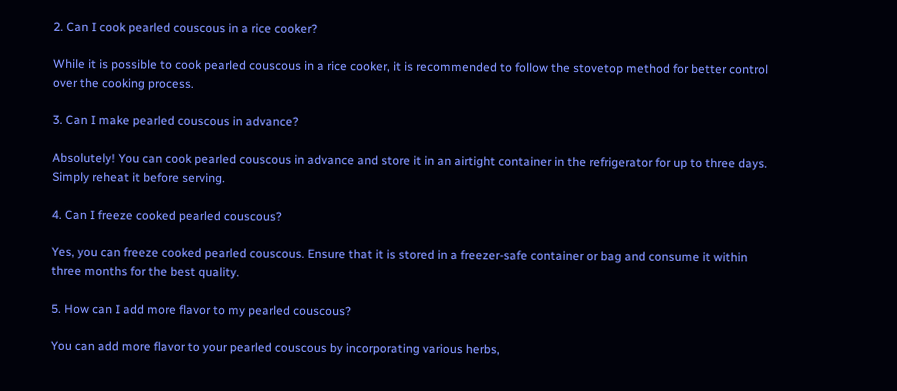2. Can I cook pearled couscous in a rice cooker?

While it is possible to cook pearled couscous in a rice cooker, it is recommended to follow the stovetop method for better control over the cooking process.

3. Can I make pearled couscous in advance?

Absolutely! You can cook pearled couscous in advance and store it in an airtight container in the refrigerator for up to three days. Simply reheat it before serving.

4. Can I freeze cooked pearled couscous?

Yes, you can freeze cooked pearled couscous. Ensure that it is stored in a freezer-safe container or bag and consume it within three months for the best quality.

5. How can I add more flavor to my pearled couscous?

You can add more flavor to your pearled couscous by incorporating various herbs,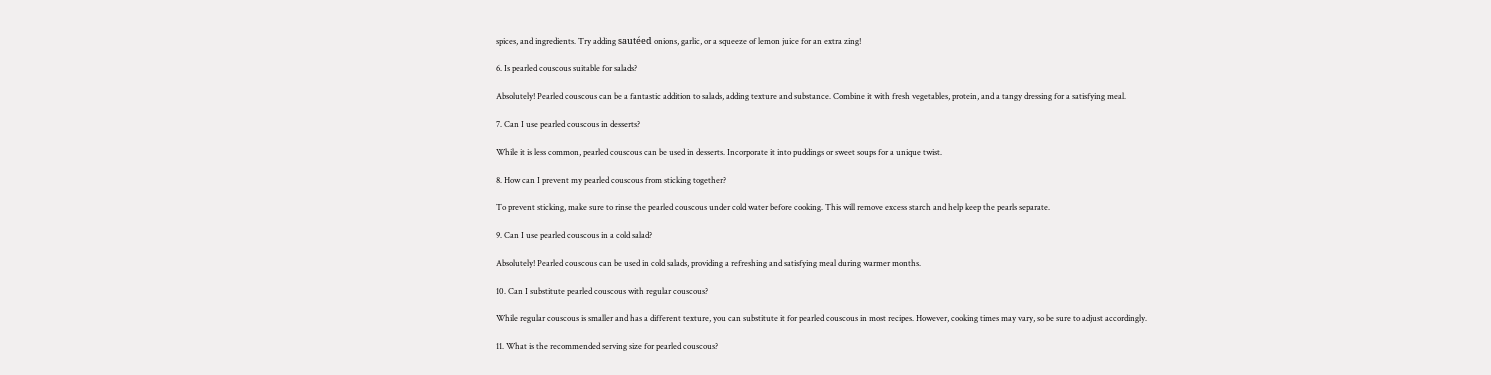spices, and ingredients. Try adding sautéed onions, garlic, or a squeeze of lemon juice for an extra zing!

6. Is pearled couscous suitable for salads?

Absolutely! Pearled couscous can be a fantastic addition to salads, adding texture and substance. Combine it with fresh vegetables, protein, and a tangy dressing for a satisfying meal.

7. Can I use pearled couscous in desserts?

While it is less common, pearled couscous can be used in desserts. Incorporate it into puddings or sweet soups for a unique twist.

8. How can I prevent my pearled couscous from sticking together?

To prevent sticking, make sure to rinse the pearled couscous under cold water before cooking. This will remove excess starch and help keep the pearls separate.

9. Can I use pearled couscous in a cold salad?

Absolutely! Pearled couscous can be used in cold salads, providing a refreshing and satisfying meal during warmer months.

10. Can I substitute pearled couscous with regular couscous?

While regular couscous is smaller and has a different texture, you can substitute it for pearled couscous in most recipes. However, cooking times may vary, so be sure to adjust accordingly.

11. What is the recommended serving size for pearled couscous?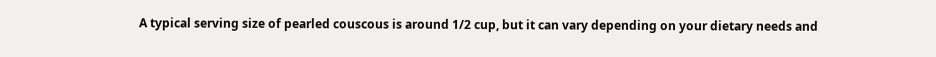A typical serving size of pearled couscous is around 1/2 cup, but it can vary depending on your dietary needs and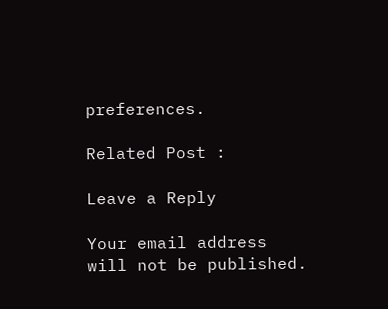preferences.

Related Post :

Leave a Reply

Your email address will not be published.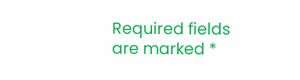Required fields are marked *